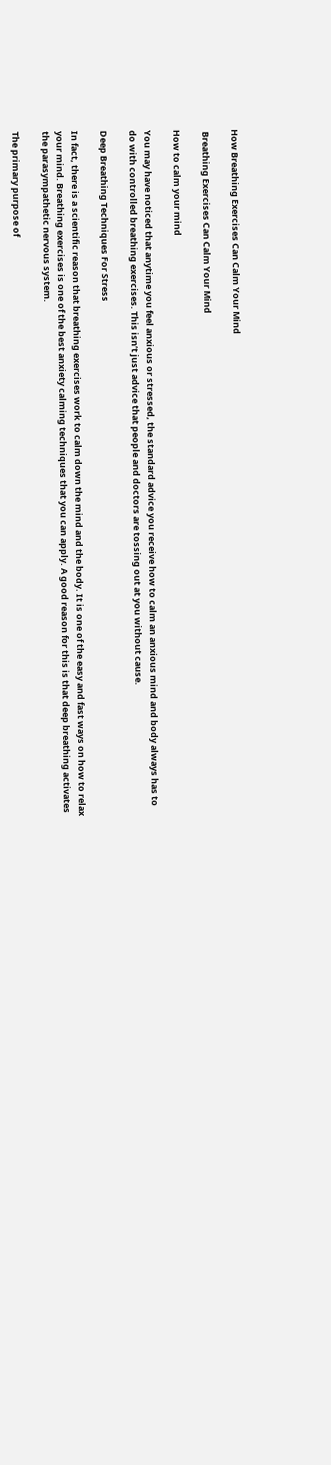How Breathing Exercises Can Calm Your Mind

 Breathing Exercises Can Calm Your Mind

How to calm your mind

You may have noticed that anytime you feel anxious or stressed, the standard advice you receive how to calm an anxious mind and body always has to do with controlled breathing exercises. This isn’t just advice that people and doctors are tossing out at you without cause.

Deep Breathing Techniques For Stress

In fact, there is a scientific reason that breathing exercises work to calm down the mind and the body. It is one of the easy and fast ways on how to relax your mind. Breathing exercises is one of the best anxiety calming techniques that you can apply. A good reason for this is that deep breathing activates the parasympathetic nervous system.

The primary purpose of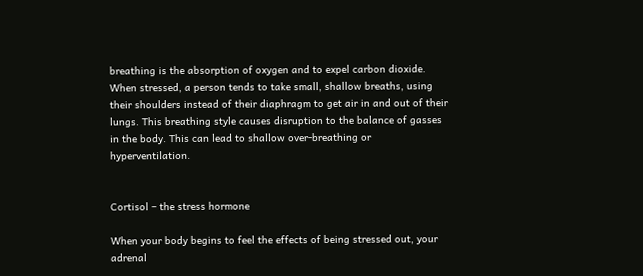breathing is the absorption of oxygen and to expel carbon dioxide. When stressed, a person tends to take small, shallow breaths, using their shoulders instead of their diaphragm to get air in and out of their lungs. This breathing style causes disruption to the balance of gasses in the body. This can lead to shallow over-breathing or hyperventilation.


Cortisol – the stress hormone

When your body begins to feel the effects of being stressed out, your adrenal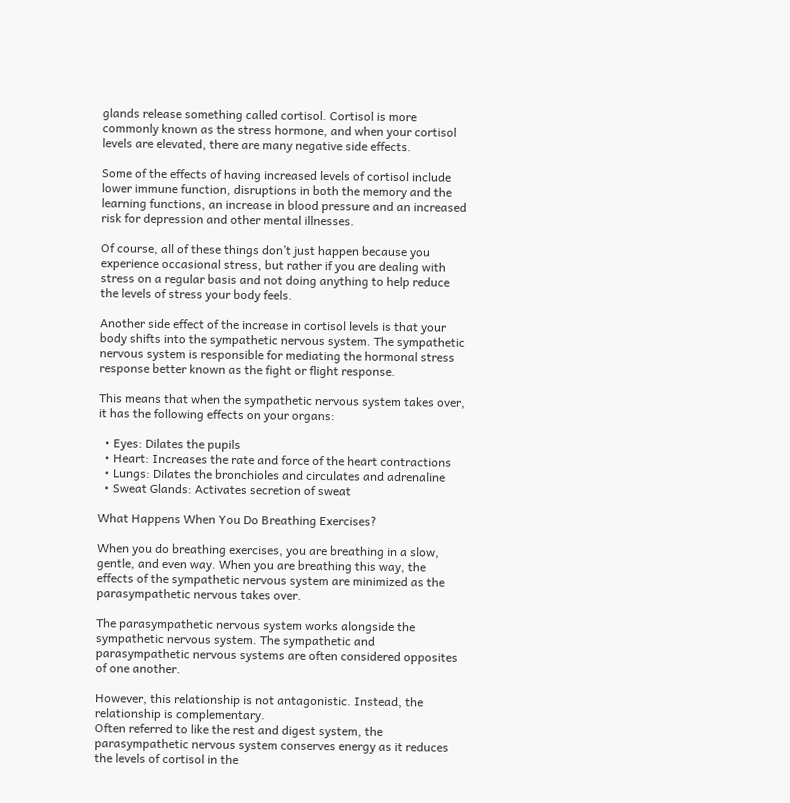glands release something called cortisol. Cortisol is more commonly known as the stress hormone, and when your cortisol levels are elevated, there are many negative side effects.

Some of the effects of having increased levels of cortisol include lower immune function, disruptions in both the memory and the learning functions, an increase in blood pressure and an increased risk for depression and other mental illnesses.

Of course, all of these things don’t just happen because you experience occasional stress, but rather if you are dealing with stress on a regular basis and not doing anything to help reduce the levels of stress your body feels.

Another side effect of the increase in cortisol levels is that your body shifts into the sympathetic nervous system. The sympathetic nervous system is responsible for mediating the hormonal stress response better known as the fight or flight response.

This means that when the sympathetic nervous system takes over, it has the following effects on your organs:

  • Eyes: Dilates the pupils
  • Heart: Increases the rate and force of the heart contractions
  • Lungs: Dilates the bronchioles and circulates and adrenaline
  • Sweat Glands: Activates secretion of sweat

What Happens When You Do Breathing Exercises?

When you do breathing exercises, you are breathing in a slow, gentle, and even way. When you are breathing this way, the effects of the sympathetic nervous system are minimized as the parasympathetic nervous takes over.

The parasympathetic nervous system works alongside the sympathetic nervous system. The sympathetic and parasympathetic nervous systems are often considered opposites of one another.

However, this relationship is not antagonistic. Instead, the relationship is complementary.
Often referred to like the rest and digest system, the parasympathetic nervous system conserves energy as it reduces the levels of cortisol in the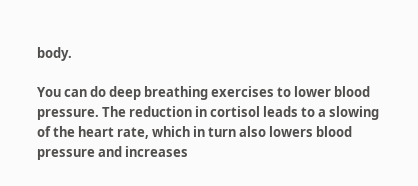body.

You can do deep breathing exercises to lower blood pressure. The reduction in cortisol leads to a slowing of the heart rate, which in turn also lowers blood pressure and increases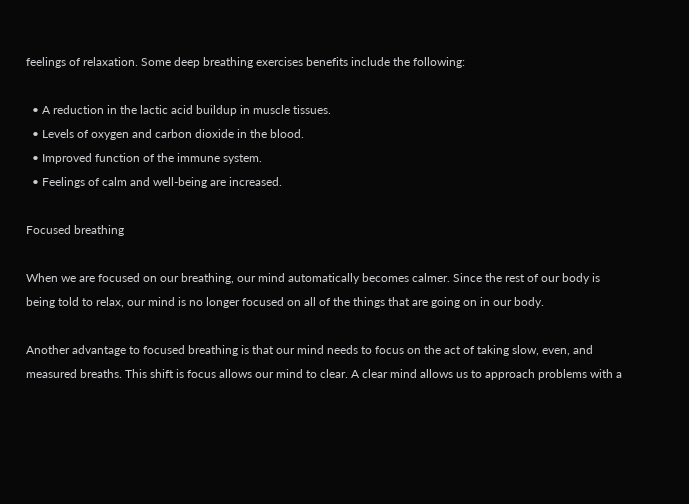feelings of relaxation. Some deep breathing exercises benefits include the following:

  • A reduction in the lactic acid buildup in muscle tissues.
  • Levels of oxygen and carbon dioxide in the blood.
  • Improved function of the immune system.
  • Feelings of calm and well-being are increased.

Focused breathing

When we are focused on our breathing, our mind automatically becomes calmer. Since the rest of our body is being told to relax, our mind is no longer focused on all of the things that are going on in our body.

Another advantage to focused breathing is that our mind needs to focus on the act of taking slow, even, and measured breaths. This shift is focus allows our mind to clear. A clear mind allows us to approach problems with a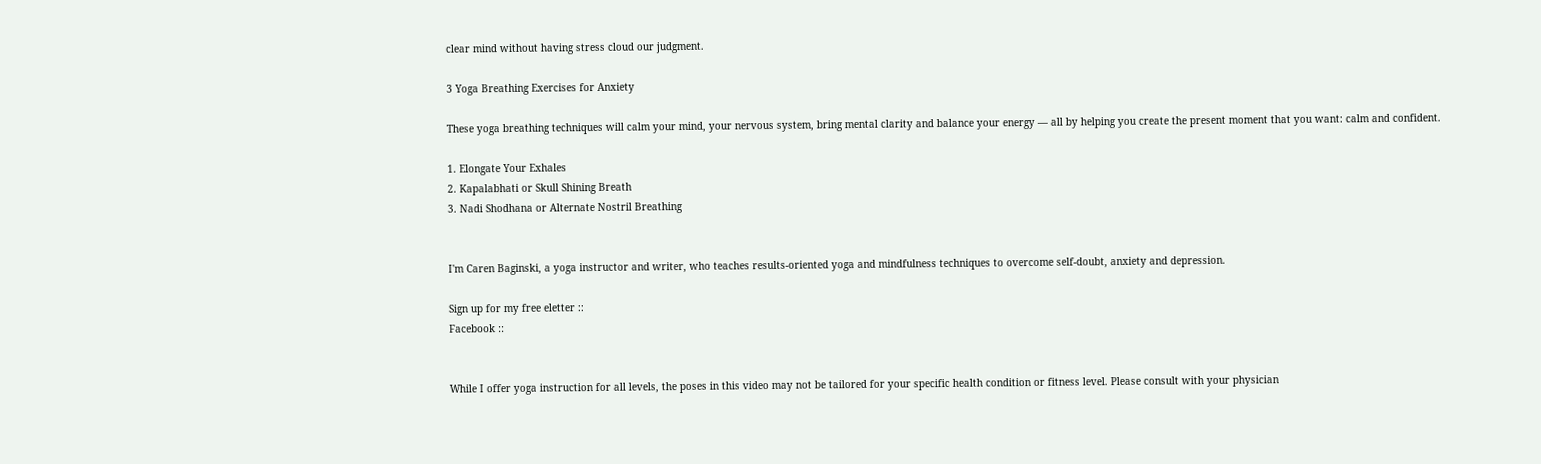clear mind without having stress cloud our judgment.

3 Yoga Breathing Exercises for Anxiety

These yoga breathing techniques will calm your mind, your nervous system, bring mental clarity and balance your energy — all by helping you create the present moment that you want: calm and confident.

1. Elongate Your Exhales
2. Kapalabhati or Skull Shining Breath
3. Nadi Shodhana or Alternate Nostril Breathing


I'm Caren Baginski, a yoga instructor and writer, who teaches results-oriented yoga and mindfulness techniques to overcome self-doubt, anxiety and depression.

Sign up for my free eletter ::
Facebook ::


While I offer yoga instruction for all levels, the poses in this video may not be tailored for your specific health condition or fitness level. Please consult with your physician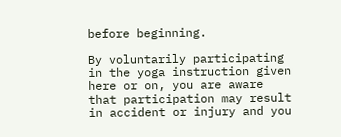before beginning.

By voluntarily participating in the yoga instruction given here or on, you are aware that participation may result in accident or injury and you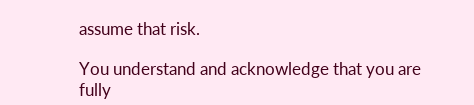assume that risk.

You understand and acknowledge that you are fully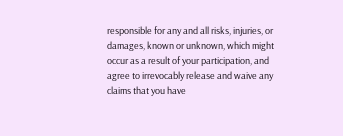responsible for any and all risks, injuries, or damages, known or unknown, which might occur as a result of your participation, and agree to irrevocably release and waive any claims that you have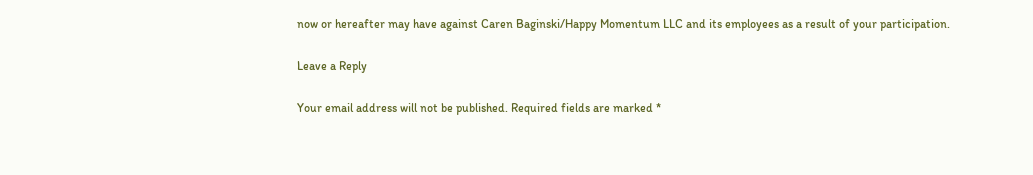now or hereafter may have against Caren Baginski/Happy Momentum LLC and its employees as a result of your participation.

Leave a Reply

Your email address will not be published. Required fields are marked *